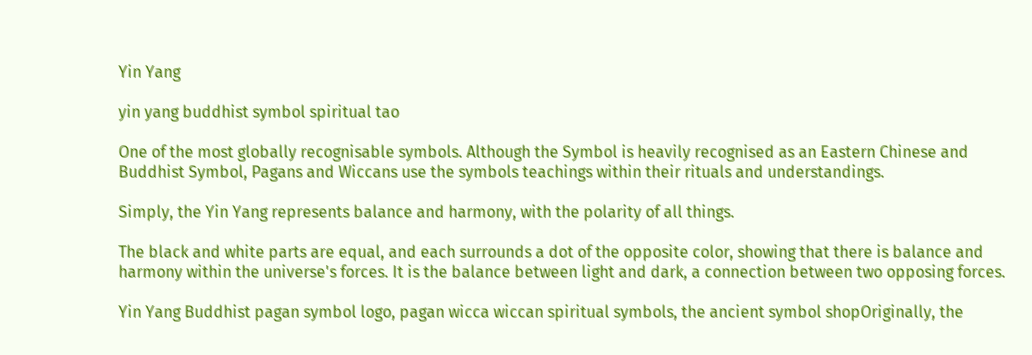Yin Yang

yin yang buddhist symbol spiritual tao

One of the most globally recognisable symbols. Although the Symbol is heavily recognised as an Eastern Chinese and Buddhist Symbol, Pagans and Wiccans use the symbols teachings within their rituals and understandings.

Simply, the Yin Yang represents balance and harmony, with the polarity of all things.

The black and white parts are equal, and each surrounds a dot of the opposite color, showing that there is balance and harmony within the universe's forces. It is the balance between light and dark, a connection between two opposing forces.

Yin Yang Buddhist pagan symbol logo, pagan wicca wiccan spiritual symbols, the ancient symbol shopOriginally, the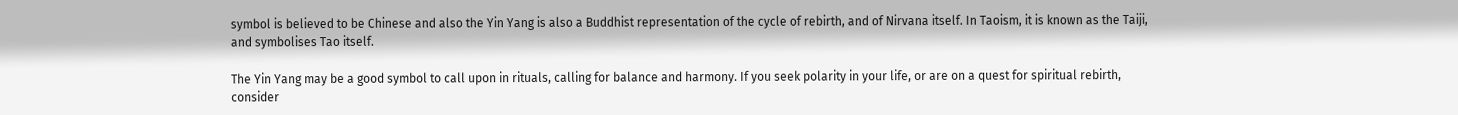symbol is believed to be Chinese and also the Yin Yang is also a Buddhist representation of the cycle of rebirth, and of Nirvana itself. In Taoism, it is known as the Taiji, and symbolises Tao itself.

The Yin Yang may be a good symbol to call upon in rituals, calling for balance and harmony. If you seek polarity in your life, or are on a quest for spiritual rebirth, consider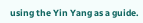using the Yin Yang as a guide.